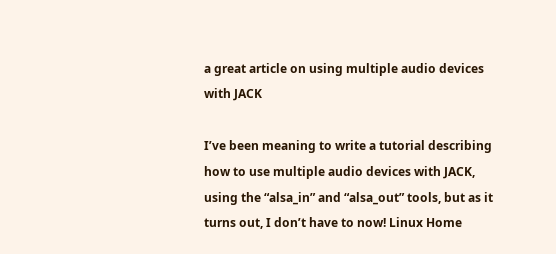a great article on using multiple audio devices with JACK

I’ve been meaning to write a tutorial describing how to use multiple audio devices with JACK, using the “alsa_in” and “alsa_out” tools, but as it turns out, I don’t have to now! Linux Home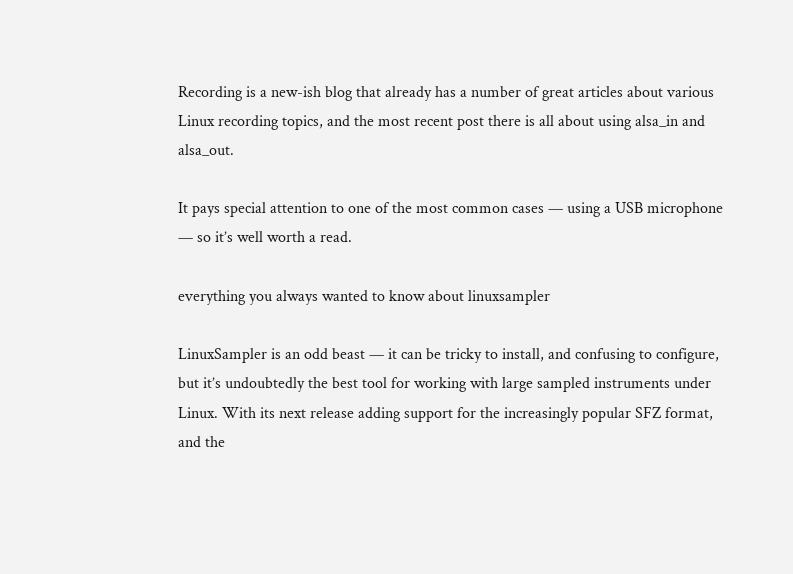Recording is a new-ish blog that already has a number of great articles about various Linux recording topics, and the most recent post there is all about using alsa_in and alsa_out.

It pays special attention to one of the most common cases — using a USB microphone — so it’s well worth a read.

everything you always wanted to know about linuxsampler

LinuxSampler is an odd beast — it can be tricky to install, and confusing to configure, but it’s undoubtedly the best tool for working with large sampled instruments under Linux. With its next release adding support for the increasingly popular SFZ format, and the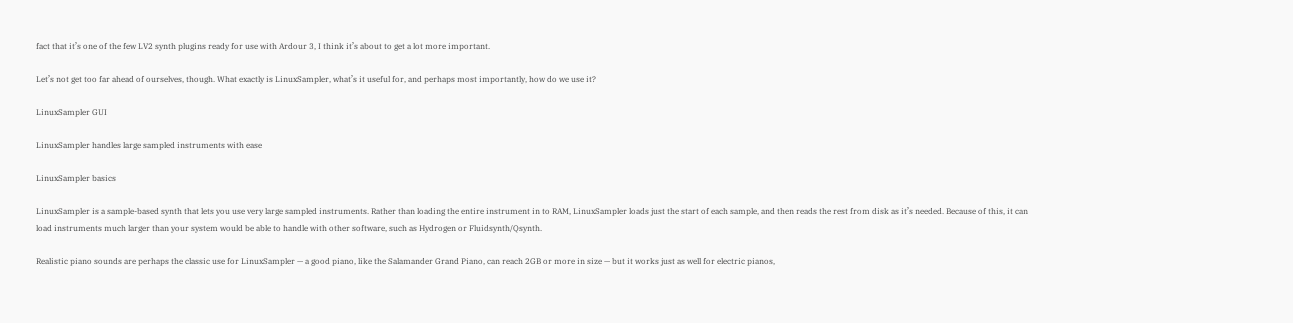fact that it’s one of the few LV2 synth plugins ready for use with Ardour 3, I think it’s about to get a lot more important.

Let’s not get too far ahead of ourselves, though. What exactly is LinuxSampler, what’s it useful for, and perhaps most importantly, how do we use it?

LinuxSampler GUI

LinuxSampler handles large sampled instruments with ease

LinuxSampler basics

LinuxSampler is a sample-based synth that lets you use very large sampled instruments. Rather than loading the entire instrument in to RAM, LinuxSampler loads just the start of each sample, and then reads the rest from disk as it’s needed. Because of this, it can load instruments much larger than your system would be able to handle with other software, such as Hydrogen or Fluidsynth/Qsynth.

Realistic piano sounds are perhaps the classic use for LinuxSampler — a good piano, like the Salamander Grand Piano, can reach 2GB or more in size — but it works just as well for electric pianos,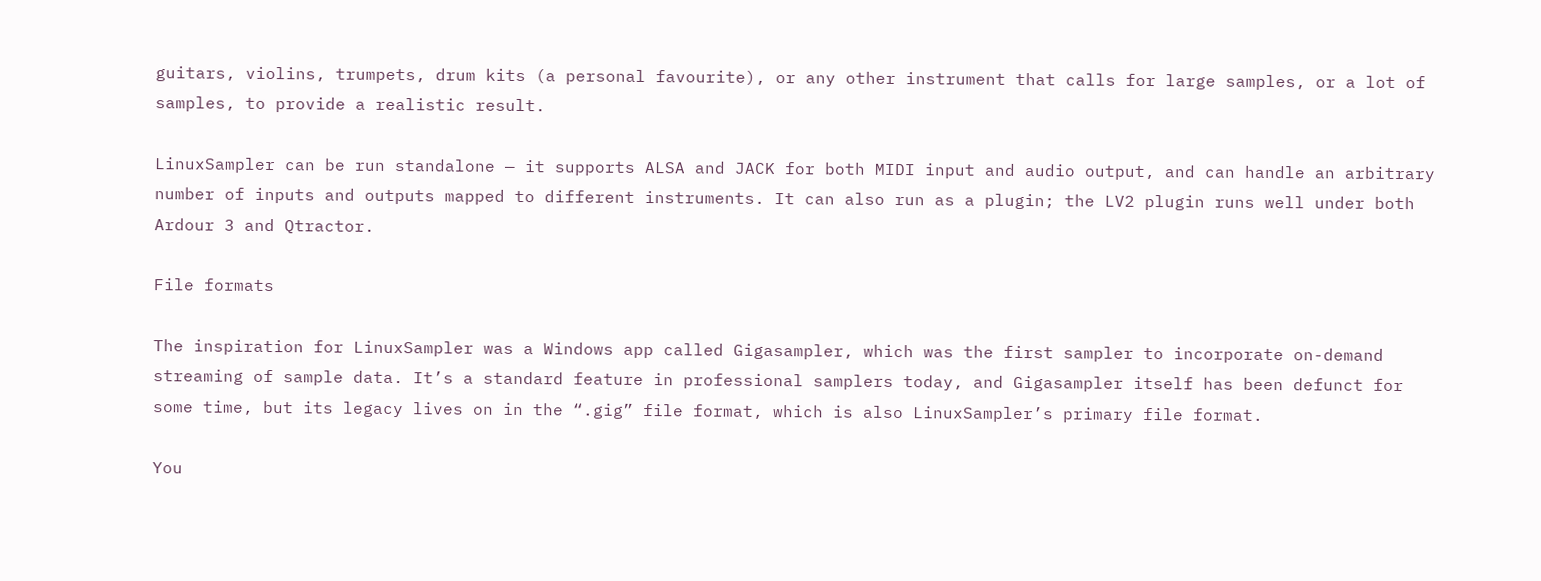guitars, violins, trumpets, drum kits (a personal favourite), or any other instrument that calls for large samples, or a lot of samples, to provide a realistic result.

LinuxSampler can be run standalone — it supports ALSA and JACK for both MIDI input and audio output, and can handle an arbitrary number of inputs and outputs mapped to different instruments. It can also run as a plugin; the LV2 plugin runs well under both Ardour 3 and Qtractor.

File formats

The inspiration for LinuxSampler was a Windows app called Gigasampler, which was the first sampler to incorporate on-demand streaming of sample data. It’s a standard feature in professional samplers today, and Gigasampler itself has been defunct for some time, but its legacy lives on in the “.gig” file format, which is also LinuxSampler’s primary file format.

You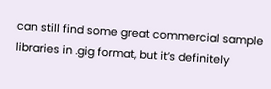can still find some great commercial sample libraries in .gig format, but it’s definitely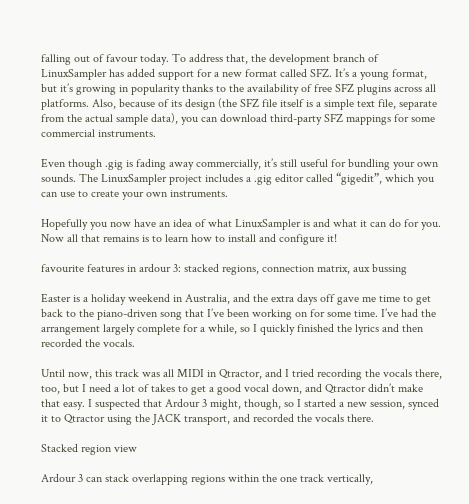falling out of favour today. To address that, the development branch of LinuxSampler has added support for a new format called SFZ. It’s a young format, but it’s growing in popularity thanks to the availability of free SFZ plugins across all platforms. Also, because of its design (the SFZ file itself is a simple text file, separate from the actual sample data), you can download third-party SFZ mappings for some commercial instruments.

Even though .gig is fading away commercially, it’s still useful for bundling your own sounds. The LinuxSampler project includes a .gig editor called “gigedit”, which you can use to create your own instruments.

Hopefully you now have an idea of what LinuxSampler is and what it can do for you. Now all that remains is to learn how to install and configure it!

favourite features in ardour 3: stacked regions, connection matrix, aux bussing

Easter is a holiday weekend in Australia, and the extra days off gave me time to get back to the piano-driven song that I’ve been working on for some time. I’ve had the arrangement largely complete for a while, so I quickly finished the lyrics and then recorded the vocals.

Until now, this track was all MIDI in Qtractor, and I tried recording the vocals there, too, but I need a lot of takes to get a good vocal down, and Qtractor didn’t make that easy. I suspected that Ardour 3 might, though, so I started a new session, synced it to Qtractor using the JACK transport, and recorded the vocals there.

Stacked region view

Ardour 3 can stack overlapping regions within the one track vertically,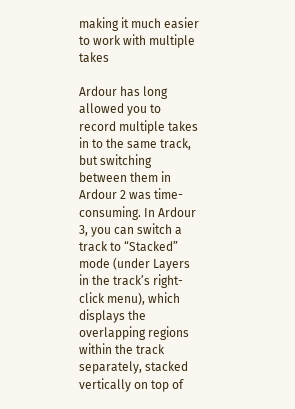making it much easier to work with multiple takes

Ardour has long allowed you to record multiple takes in to the same track, but switching between them in Ardour 2 was time-consuming. In Ardour 3, you can switch a track to “Stacked” mode (under Layers in the track’s right-click menu), which displays the overlapping regions within the track separately, stacked vertically on top of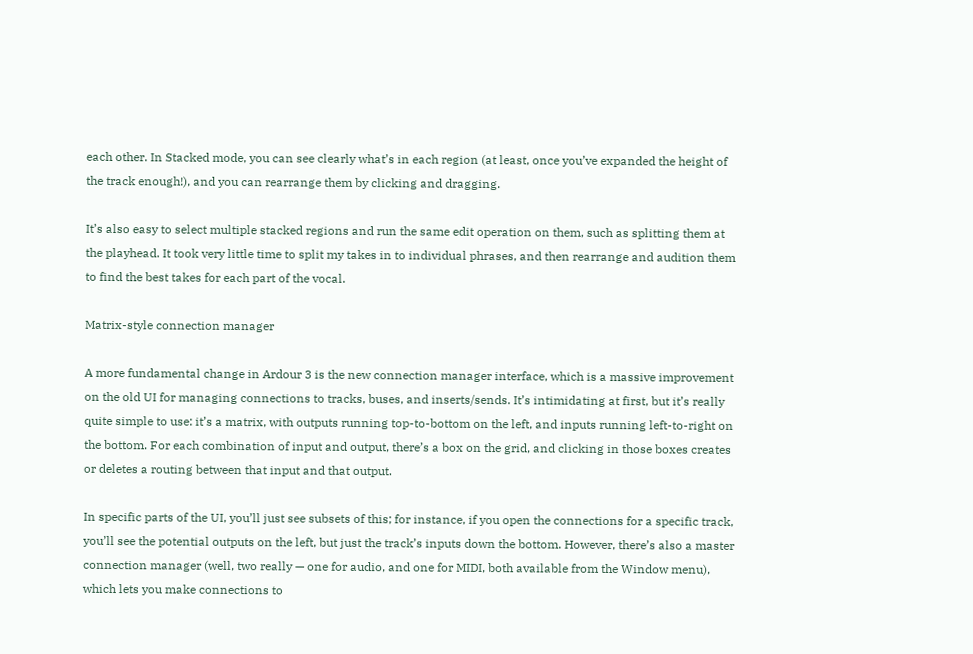each other. In Stacked mode, you can see clearly what’s in each region (at least, once you’ve expanded the height of the track enough!), and you can rearrange them by clicking and dragging.

It’s also easy to select multiple stacked regions and run the same edit operation on them, such as splitting them at the playhead. It took very little time to split my takes in to individual phrases, and then rearrange and audition them to find the best takes for each part of the vocal.

Matrix-style connection manager

A more fundamental change in Ardour 3 is the new connection manager interface, which is a massive improvement on the old UI for managing connections to tracks, buses, and inserts/sends. It’s intimidating at first, but it’s really quite simple to use: it’s a matrix, with outputs running top-to-bottom on the left, and inputs running left-to-right on the bottom. For each combination of input and output, there’s a box on the grid, and clicking in those boxes creates or deletes a routing between that input and that output.

In specific parts of the UI, you’ll just see subsets of this; for instance, if you open the connections for a specific track, you’ll see the potential outputs on the left, but just the track’s inputs down the bottom. However, there’s also a master connection manager (well, two really — one for audio, and one for MIDI, both available from the Window menu), which lets you make connections to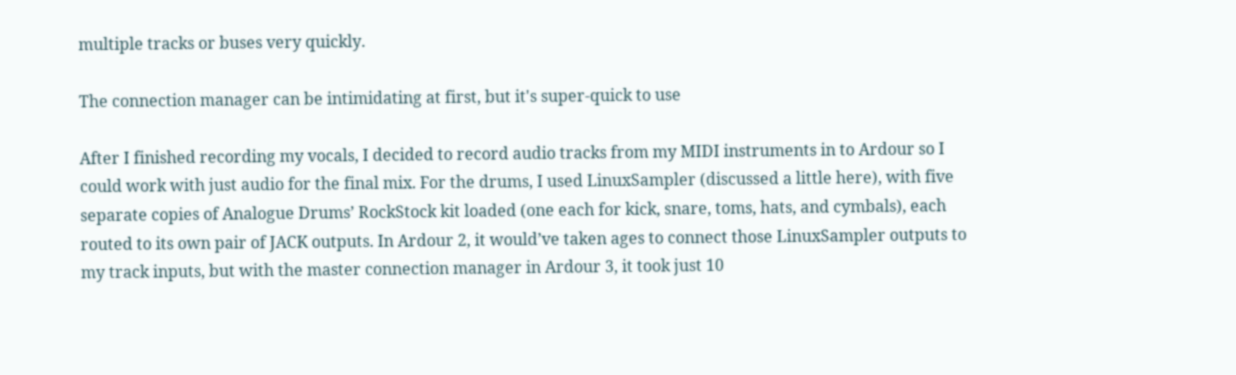multiple tracks or buses very quickly.

The connection manager can be intimidating at first, but it's super-quick to use

After I finished recording my vocals, I decided to record audio tracks from my MIDI instruments in to Ardour so I could work with just audio for the final mix. For the drums, I used LinuxSampler (discussed a little here), with five separate copies of Analogue Drums’ RockStock kit loaded (one each for kick, snare, toms, hats, and cymbals), each routed to its own pair of JACK outputs. In Ardour 2, it would’ve taken ages to connect those LinuxSampler outputs to my track inputs, but with the master connection manager in Ardour 3, it took just 10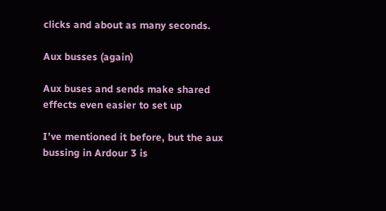clicks and about as many seconds.

Aux busses (again)

Aux buses and sends make shared effects even easier to set up

I’ve mentioned it before, but the aux bussing in Ardour 3 is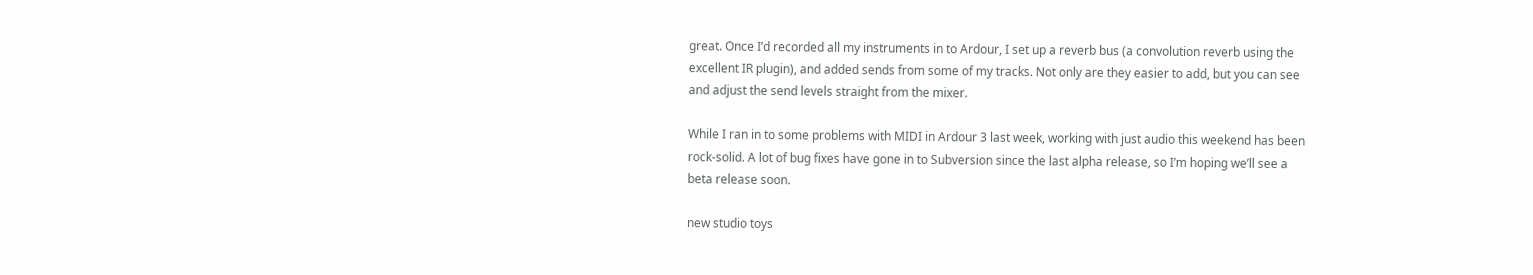great. Once I’d recorded all my instruments in to Ardour, I set up a reverb bus (a convolution reverb using the excellent IR plugin), and added sends from some of my tracks. Not only are they easier to add, but you can see and adjust the send levels straight from the mixer.

While I ran in to some problems with MIDI in Ardour 3 last week, working with just audio this weekend has been rock-solid. A lot of bug fixes have gone in to Subversion since the last alpha release, so I’m hoping we’ll see a beta release soon.

new studio toys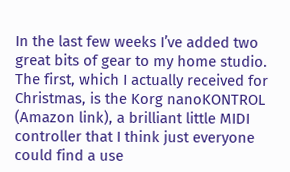In the last few weeks I’ve added two great bits of gear to my home studio. The first, which I actually received for Christmas, is the Korg nanoKONTROL (Amazon link), a brilliant little MIDI controller that I think just everyone could find a use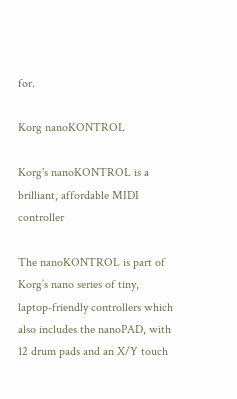for.

Korg nanoKONTROL

Korg's nanoKONTROL is a brilliant, affordable MIDI controller

The nanoKONTROL is part of Korg’s nano series of tiny, laptop-friendly controllers which also includes the nanoPAD, with 12 drum pads and an X/Y touch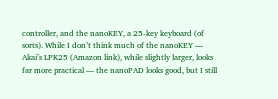controller, and the nanoKEY, a 25-key keyboard (of sorts). While I don’t think much of the nanoKEY — Akai’s LPK25 (Amazon link), while slightly larger, looks far more practical — the nanoPAD looks good, but I still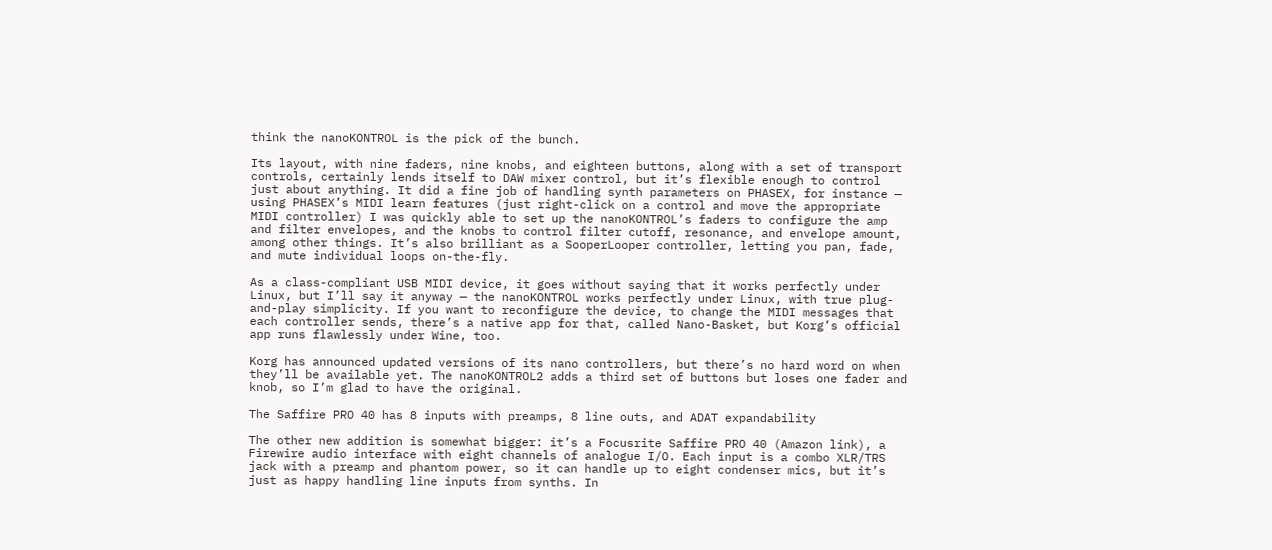think the nanoKONTROL is the pick of the bunch.

Its layout, with nine faders, nine knobs, and eighteen buttons, along with a set of transport controls, certainly lends itself to DAW mixer control, but it’s flexible enough to control just about anything. It did a fine job of handling synth parameters on PHASEX, for instance — using PHASEX’s MIDI learn features (just right-click on a control and move the appropriate MIDI controller) I was quickly able to set up the nanoKONTROL’s faders to configure the amp and filter envelopes, and the knobs to control filter cutoff, resonance, and envelope amount, among other things. It’s also brilliant as a SooperLooper controller, letting you pan, fade, and mute individual loops on-the-fly.

As a class-compliant USB MIDI device, it goes without saying that it works perfectly under Linux, but I’ll say it anyway — the nanoKONTROL works perfectly under Linux, with true plug-and-play simplicity. If you want to reconfigure the device, to change the MIDI messages that each controller sends, there’s a native app for that, called Nano-Basket, but Korg’s official app runs flawlessly under Wine, too.

Korg has announced updated versions of its nano controllers, but there’s no hard word on when they’ll be available yet. The nanoKONTROL2 adds a third set of buttons but loses one fader and knob, so I’m glad to have the original.

The Saffire PRO 40 has 8 inputs with preamps, 8 line outs, and ADAT expandability

The other new addition is somewhat bigger: it’s a Focusrite Saffire PRO 40 (Amazon link), a Firewire audio interface with eight channels of analogue I/O. Each input is a combo XLR/TRS jack with a preamp and phantom power, so it can handle up to eight condenser mics, but it’s just as happy handling line inputs from synths. In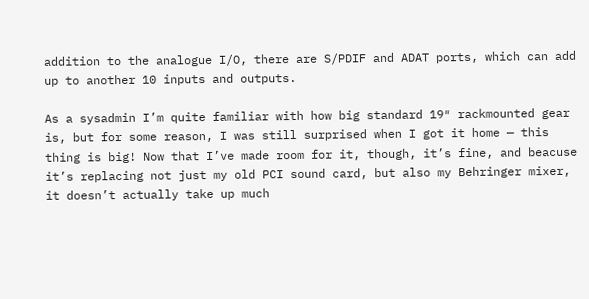addition to the analogue I/O, there are S/PDIF and ADAT ports, which can add up to another 10 inputs and outputs.

As a sysadmin I’m quite familiar with how big standard 19″ rackmounted gear is, but for some reason, I was still surprised when I got it home — this thing is big! Now that I’ve made room for it, though, it’s fine, and beacuse it’s replacing not just my old PCI sound card, but also my Behringer mixer, it doesn’t actually take up much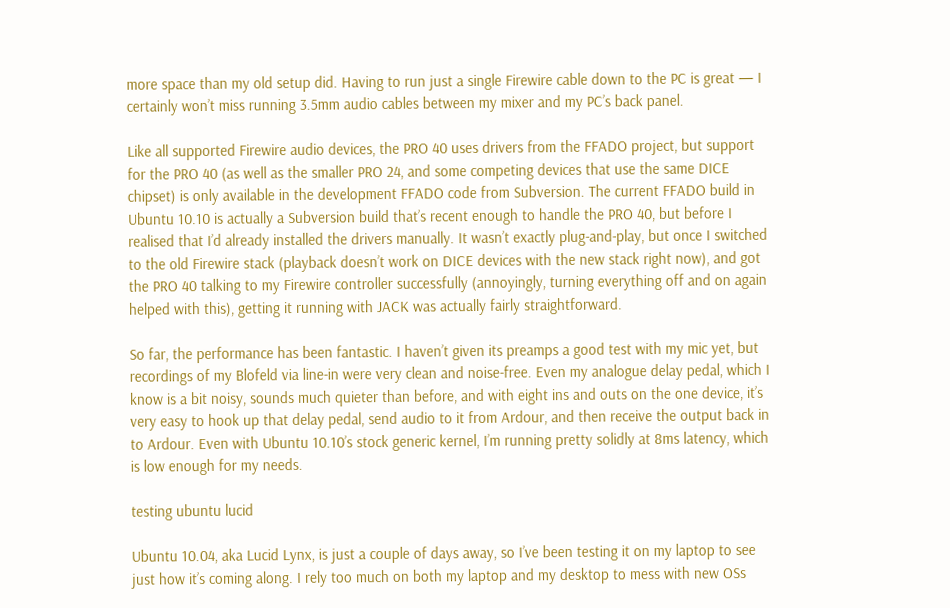more space than my old setup did. Having to run just a single Firewire cable down to the PC is great — I certainly won’t miss running 3.5mm audio cables between my mixer and my PC’s back panel.

Like all supported Firewire audio devices, the PRO 40 uses drivers from the FFADO project, but support for the PRO 40 (as well as the smaller PRO 24, and some competing devices that use the same DICE chipset) is only available in the development FFADO code from Subversion. The current FFADO build in Ubuntu 10.10 is actually a Subversion build that’s recent enough to handle the PRO 40, but before I realised that I’d already installed the drivers manually. It wasn’t exactly plug-and-play, but once I switched to the old Firewire stack (playback doesn’t work on DICE devices with the new stack right now), and got the PRO 40 talking to my Firewire controller successfully (annoyingly, turning everything off and on again helped with this), getting it running with JACK was actually fairly straightforward.

So far, the performance has been fantastic. I haven’t given its preamps a good test with my mic yet, but recordings of my Blofeld via line-in were very clean and noise-free. Even my analogue delay pedal, which I know is a bit noisy, sounds much quieter than before, and with eight ins and outs on the one device, it’s very easy to hook up that delay pedal, send audio to it from Ardour, and then receive the output back in to Ardour. Even with Ubuntu 10.10’s stock generic kernel, I’m running pretty solidly at 8ms latency, which is low enough for my needs.

testing ubuntu lucid

Ubuntu 10.04, aka Lucid Lynx, is just a couple of days away, so I’ve been testing it on my laptop to see just how it’s coming along. I rely too much on both my laptop and my desktop to mess with new OSs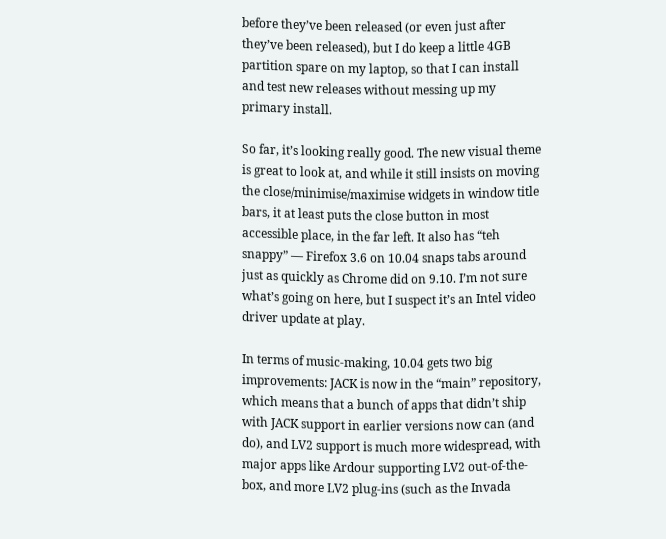before they’ve been released (or even just after they’ve been released), but I do keep a little 4GB partition spare on my laptop, so that I can install and test new releases without messing up my primary install.

So far, it’s looking really good. The new visual theme is great to look at, and while it still insists on moving the close/minimise/maximise widgets in window title bars, it at least puts the close button in most accessible place, in the far left. It also has “teh snappy” — Firefox 3.6 on 10.04 snaps tabs around just as quickly as Chrome did on 9.10. I’m not sure what’s going on here, but I suspect it’s an Intel video driver update at play.

In terms of music-making, 10.04 gets two big improvements: JACK is now in the “main” repository, which means that a bunch of apps that didn’t ship with JACK support in earlier versions now can (and do), and LV2 support is much more widespread, with major apps like Ardour supporting LV2 out-of-the-box, and more LV2 plug-ins (such as the Invada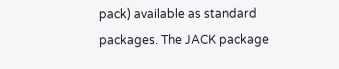pack) available as standard packages. The JACK package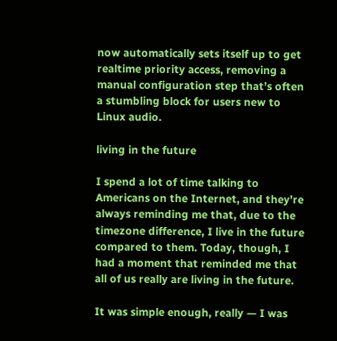now automatically sets itself up to get realtime priority access, removing a manual configuration step that’s often a stumbling block for users new to Linux audio.

living in the future

I spend a lot of time talking to Americans on the Internet, and they’re always reminding me that, due to the timezone difference, I live in the future compared to them. Today, though, I had a moment that reminded me that all of us really are living in the future.

It was simple enough, really — I was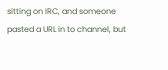sitting on IRC, and someone pasted a URL in to channel, but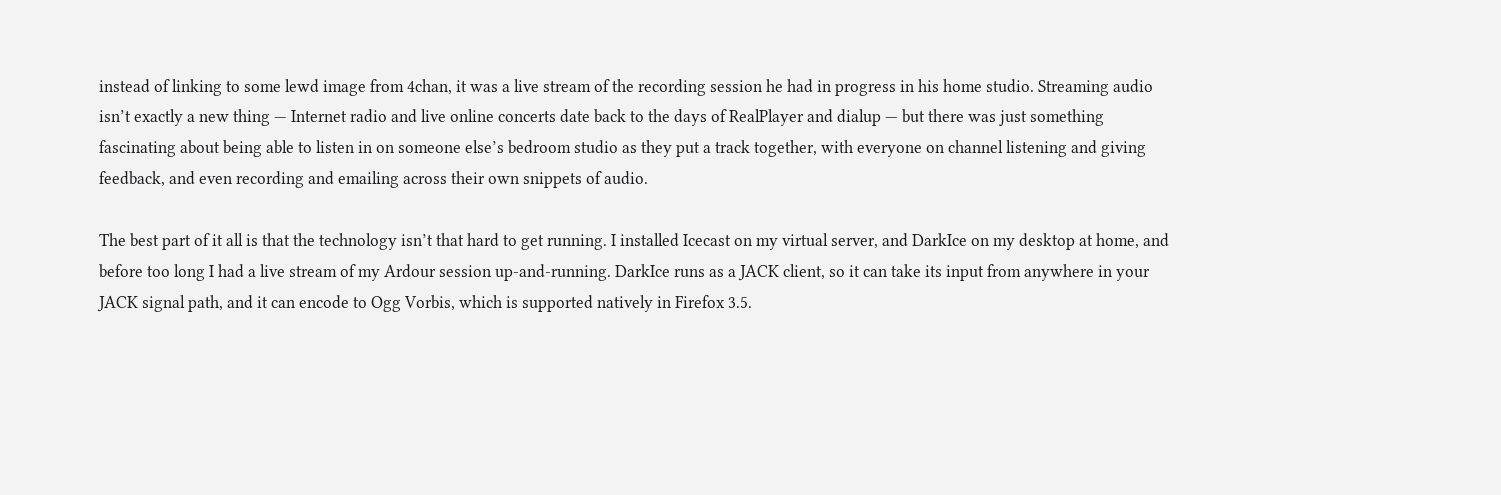instead of linking to some lewd image from 4chan, it was a live stream of the recording session he had in progress in his home studio. Streaming audio isn’t exactly a new thing — Internet radio and live online concerts date back to the days of RealPlayer and dialup — but there was just something fascinating about being able to listen in on someone else’s bedroom studio as they put a track together, with everyone on channel listening and giving feedback, and even recording and emailing across their own snippets of audio.

The best part of it all is that the technology isn’t that hard to get running. I installed Icecast on my virtual server, and DarkIce on my desktop at home, and before too long I had a live stream of my Ardour session up-and-running. DarkIce runs as a JACK client, so it can take its input from anywhere in your JACK signal path, and it can encode to Ogg Vorbis, which is supported natively in Firefox 3.5.